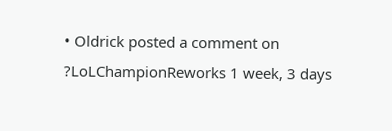• Oldrick posted a comment on ?LoLChampionReworks 1 week, 3 days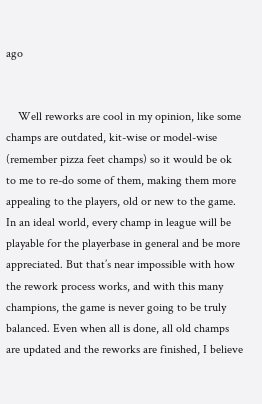ago


    Well reworks are cool in my opinion, like some champs are outdated, kit-wise or model-wise (remember pizza feet champs) so it would be ok to me to re-do some of them, making them more appealing to the players, old or new to the game. In an ideal world, every champ in league will be playable for the playerbase in general and be more appreciated. But that’s near impossible with how the rework process works, and with this many champions, the game is never going to be truly balanced. Even when all is done, all old champs are updated and the reworks are finished, I believe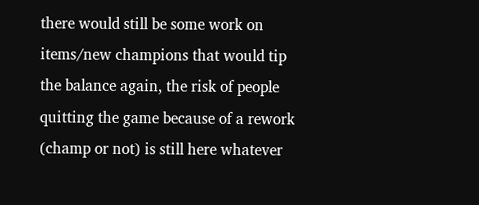there would still be some work on items/new champions that would tip the balance again, the risk of people quitting the game because of a rework (champ or not) is still here whatever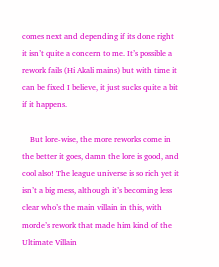comes next and depending if its done right it isn’t quite a concern to me. It’s possible a rework fails (Hi Akali mains) but with time it can be fixed I believe, it just sucks quite a bit if it happens.

    But lore-wise, the more reworks come in the better it goes, damn the lore is good, and cool also! The league universe is so rich yet it isn’t a big mess, although it’s becoming less clear who’s the main villain in this, with morde’s rework that made him kind of the Ultimate Villain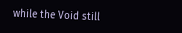while the Void still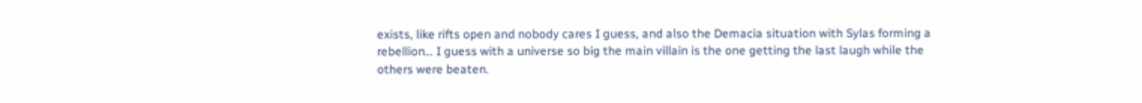exists, like rifts open and nobody cares I guess, and also the Demacia situation with Sylas forming a rebellion… I guess with a universe so big the main villain is the one getting the last laugh while the others were beaten.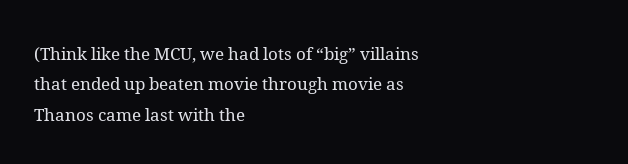(Think like the MCU, we had lots of “big” villains that ended up beaten movie through movie as Thanos came last with the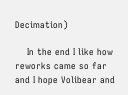Decimation)

    In the end I like how reworks came so far and I hope Volibear and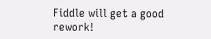Fiddle will get a good rework!